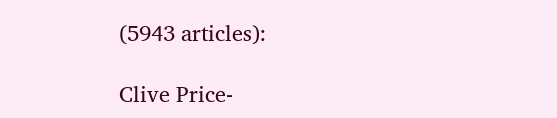(5943 articles):

Clive Price-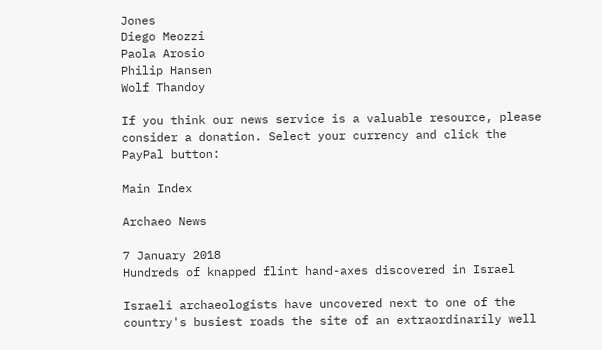Jones
Diego Meozzi
Paola Arosio
Philip Hansen
Wolf Thandoy

If you think our news service is a valuable resource, please consider a donation. Select your currency and click the PayPal button:

Main Index

Archaeo News

7 January 2018
Hundreds of knapped flint hand-axes discovered in Israel

Israeli archaeologists have uncovered next to one of the country's busiest roads the site of an extraordinarily well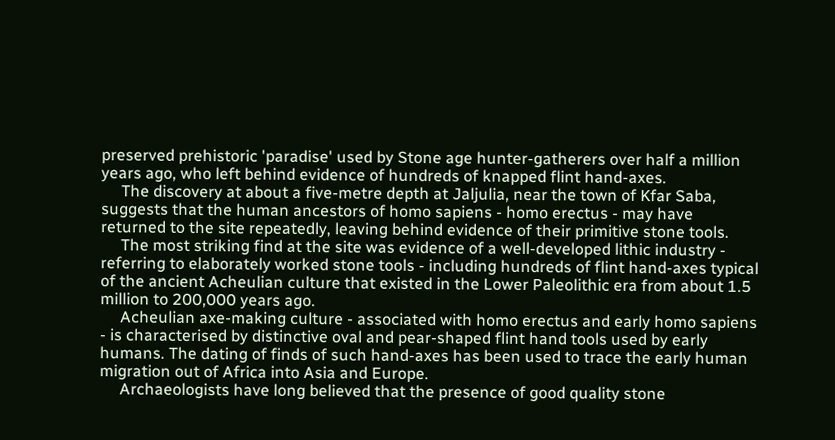preserved prehistoric 'paradise' used by Stone age hunter-gatherers over half a million years ago, who left behind evidence of hundreds of knapped flint hand-axes.
     The discovery at about a five-metre depth at Jaljulia, near the town of Kfar Saba, suggests that the human ancestors of homo sapiens - homo erectus - may have returned to the site repeatedly, leaving behind evidence of their primitive stone tools.
     The most striking find at the site was evidence of a well-developed lithic industry - referring to elaborately worked stone tools - including hundreds of flint hand-axes typical of the ancient Acheulian culture that existed in the Lower Paleolithic era from about 1.5 million to 200,000 years ago.
     Acheulian axe-making culture - associated with homo erectus and early homo sapiens - is characterised by distinctive oval and pear-shaped flint hand tools used by early humans. The dating of finds of such hand-axes has been used to trace the early human migration out of Africa into Asia and Europe.
     Archaeologists have long believed that the presence of good quality stone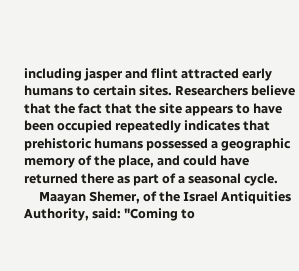including jasper and flint attracted early humans to certain sites. Researchers believe that the fact that the site appears to have been occupied repeatedly indicates that prehistoric humans possessed a geographic memory of the place, and could have returned there as part of a seasonal cycle.
     Maayan Shemer, of the Israel Antiquities Authority, said: "Coming to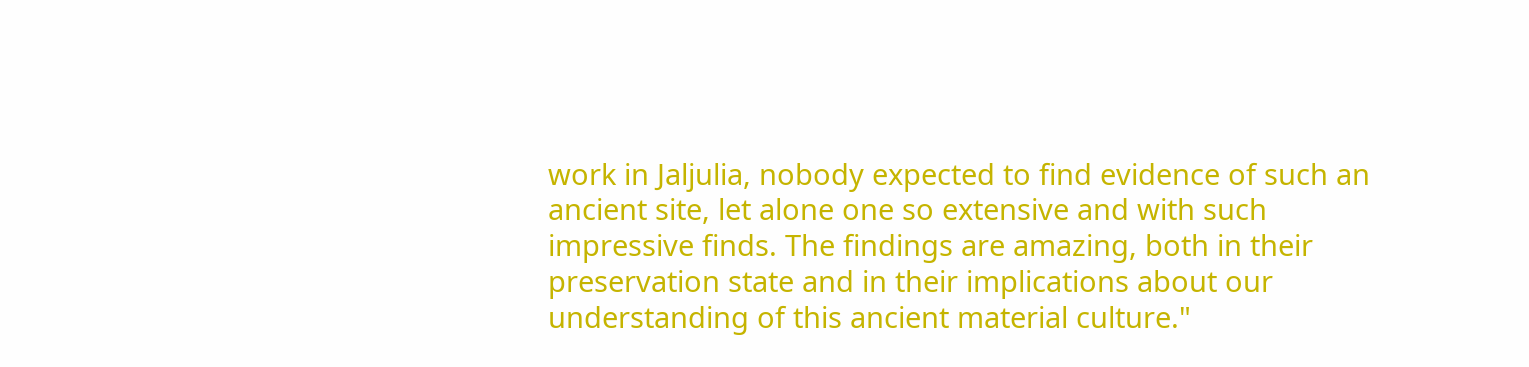work in Jaljulia, nobody expected to find evidence of such an ancient site, let alone one so extensive and with such impressive finds. The findings are amazing, both in their preservation state and in their implications about our understanding of this ancient material culture."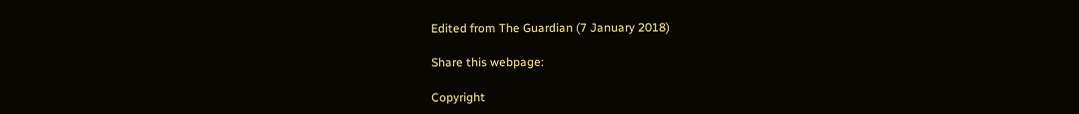Edited from The Guardian (7 January 2018)

Share this webpage:

Copyright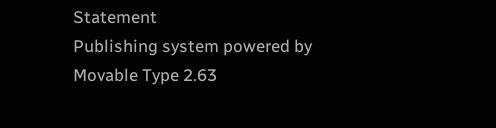Statement
Publishing system powered by Movable Type 2.63